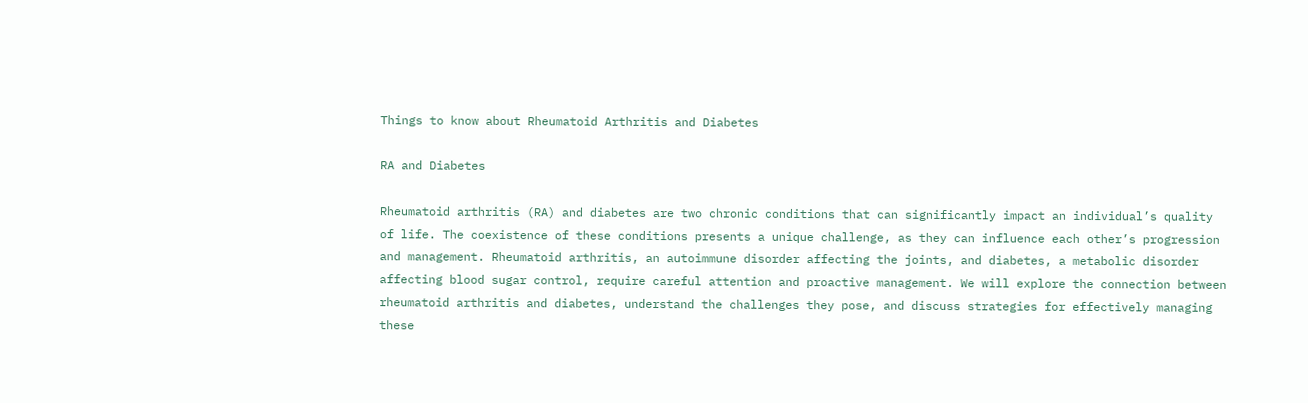Things to know about Rheumatoid Arthritis and Diabetes

RA and Diabetes

Rheumatoid arthritis (RA) and diabetes are two chronic conditions that can significantly impact an individual’s quality of life. The coexistence of these conditions presents a unique challenge, as they can influence each other’s progression and management. Rheumatoid arthritis, an autoimmune disorder affecting the joints, and diabetes, a metabolic disorder affecting blood sugar control, require careful attention and proactive management. We will explore the connection between rheumatoid arthritis and diabetes, understand the challenges they pose, and discuss strategies for effectively managing these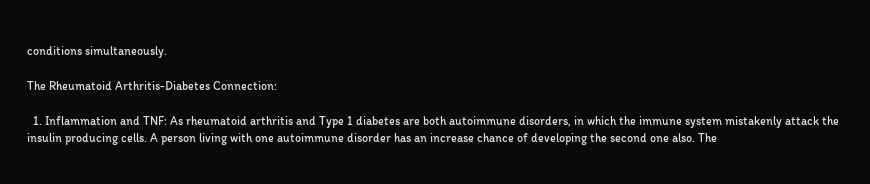conditions simultaneously.

The Rheumatoid Arthritis-Diabetes Connection:

  1. Inflammation and TNF: As rheumatoid arthritis and Type 1 diabetes are both autoimmune disorders, in which the immune system mistakenly attack the insulin producing cells. A person living with one autoimmune disorder has an increase chance of developing the second one also. The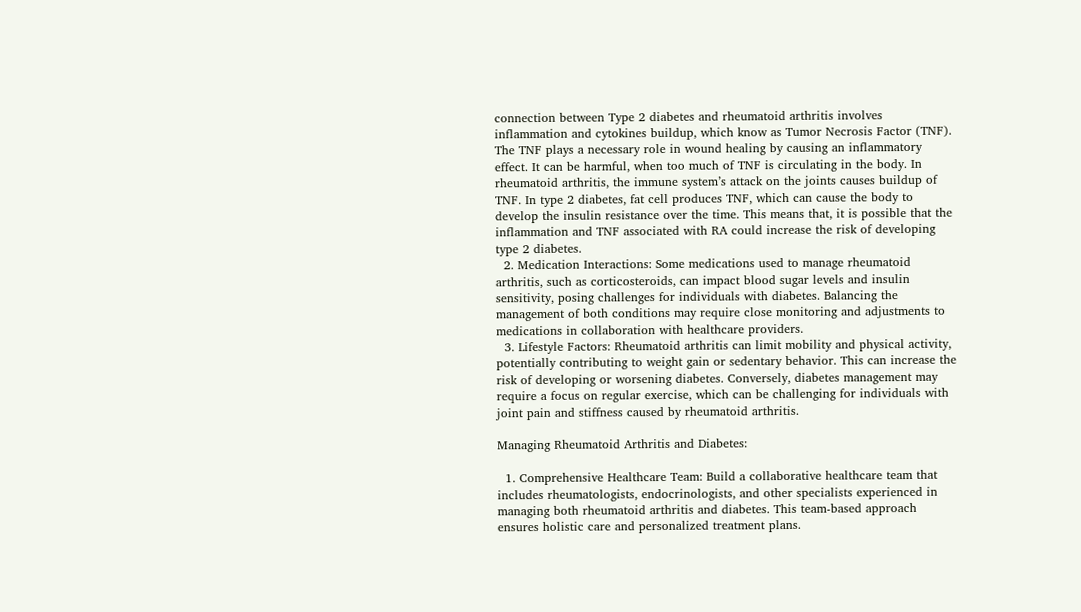connection between Type 2 diabetes and rheumatoid arthritis involves inflammation and cytokines buildup, which know as Tumor Necrosis Factor (TNF). The TNF plays a necessary role in wound healing by causing an inflammatory effect. It can be harmful, when too much of TNF is circulating in the body. In rheumatoid arthritis, the immune system’s attack on the joints causes buildup of TNF. In type 2 diabetes, fat cell produces TNF, which can cause the body to develop the insulin resistance over the time. This means that, it is possible that the inflammation and TNF associated with RA could increase the risk of developing type 2 diabetes.
  2. Medication Interactions: Some medications used to manage rheumatoid arthritis, such as corticosteroids, can impact blood sugar levels and insulin sensitivity, posing challenges for individuals with diabetes. Balancing the management of both conditions may require close monitoring and adjustments to medications in collaboration with healthcare providers.
  3. Lifestyle Factors: Rheumatoid arthritis can limit mobility and physical activity, potentially contributing to weight gain or sedentary behavior. This can increase the risk of developing or worsening diabetes. Conversely, diabetes management may require a focus on regular exercise, which can be challenging for individuals with joint pain and stiffness caused by rheumatoid arthritis.

Managing Rheumatoid Arthritis and Diabetes:

  1. Comprehensive Healthcare Team: Build a collaborative healthcare team that includes rheumatologists, endocrinologists, and other specialists experienced in managing both rheumatoid arthritis and diabetes. This team-based approach ensures holistic care and personalized treatment plans.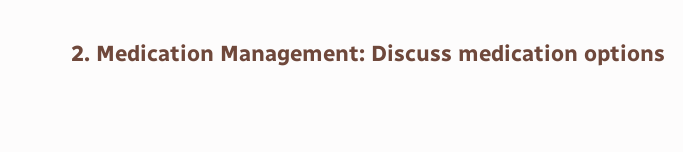2. Medication Management: Discuss medication options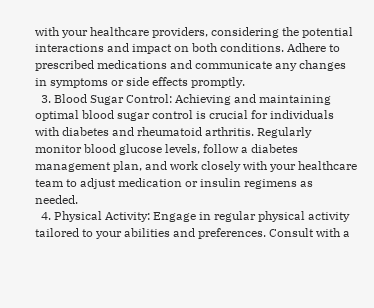with your healthcare providers, considering the potential interactions and impact on both conditions. Adhere to prescribed medications and communicate any changes in symptoms or side effects promptly.
  3. Blood Sugar Control: Achieving and maintaining optimal blood sugar control is crucial for individuals with diabetes and rheumatoid arthritis. Regularly monitor blood glucose levels, follow a diabetes management plan, and work closely with your healthcare team to adjust medication or insulin regimens as needed.
  4. Physical Activity: Engage in regular physical activity tailored to your abilities and preferences. Consult with a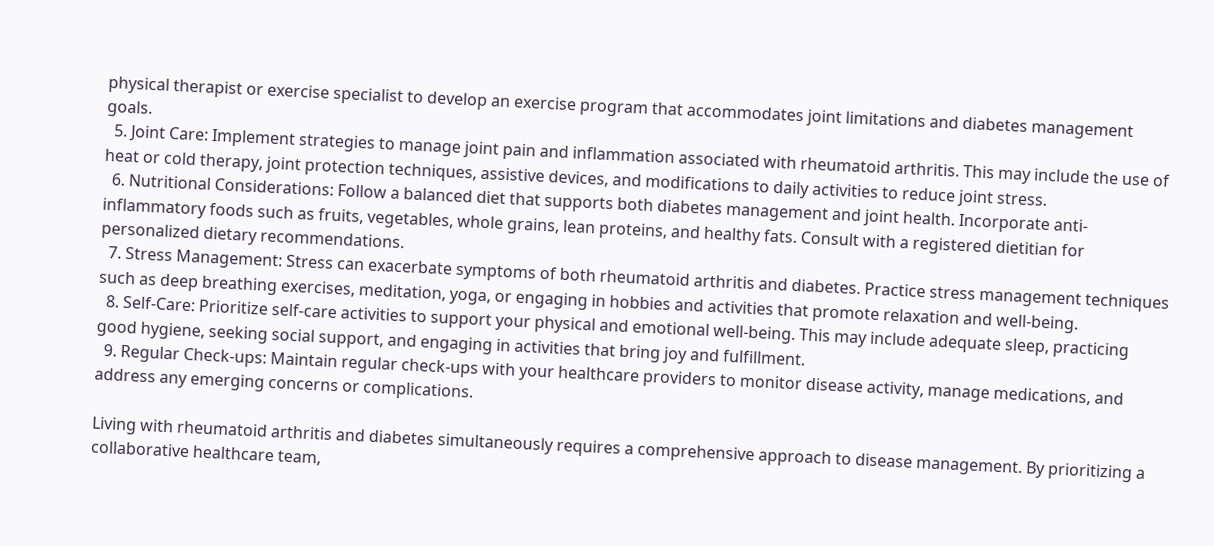physical therapist or exercise specialist to develop an exercise program that accommodates joint limitations and diabetes management goals.
  5. Joint Care: Implement strategies to manage joint pain and inflammation associated with rheumatoid arthritis. This may include the use of heat or cold therapy, joint protection techniques, assistive devices, and modifications to daily activities to reduce joint stress.
  6. Nutritional Considerations: Follow a balanced diet that supports both diabetes management and joint health. Incorporate anti-inflammatory foods such as fruits, vegetables, whole grains, lean proteins, and healthy fats. Consult with a registered dietitian for personalized dietary recommendations.
  7. Stress Management: Stress can exacerbate symptoms of both rheumatoid arthritis and diabetes. Practice stress management techniques such as deep breathing exercises, meditation, yoga, or engaging in hobbies and activities that promote relaxation and well-being.
  8. Self-Care: Prioritize self-care activities to support your physical and emotional well-being. This may include adequate sleep, practicing good hygiene, seeking social support, and engaging in activities that bring joy and fulfillment.
  9. Regular Check-ups: Maintain regular check-ups with your healthcare providers to monitor disease activity, manage medications, and address any emerging concerns or complications.

Living with rheumatoid arthritis and diabetes simultaneously requires a comprehensive approach to disease management. By prioritizing a collaborative healthcare team,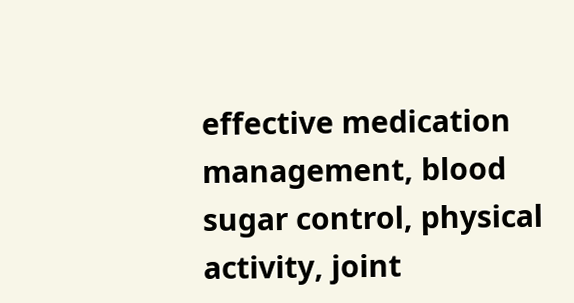effective medication management, blood sugar control, physical activity, joint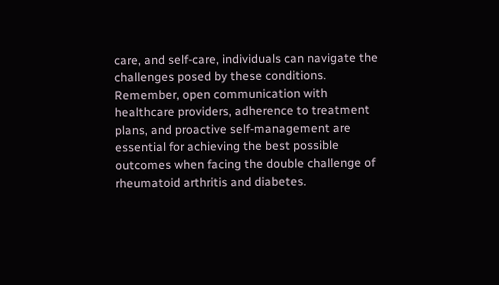care, and self-care, individuals can navigate the challenges posed by these conditions. Remember, open communication with healthcare providers, adherence to treatment plans, and proactive self-management are essential for achieving the best possible outcomes when facing the double challenge of rheumatoid arthritis and diabetes.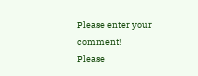Please enter your comment!
Please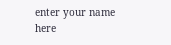enter your name here